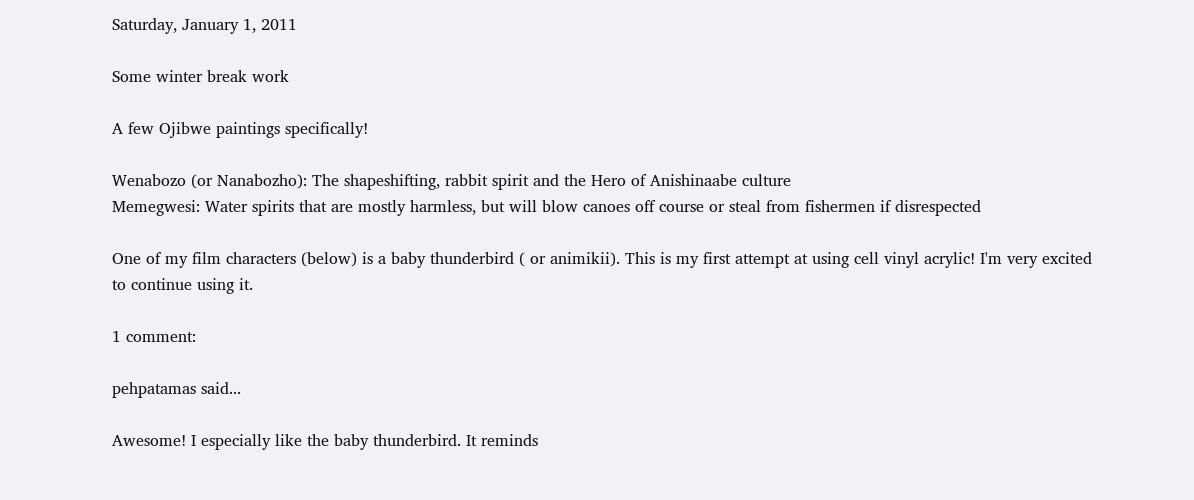Saturday, January 1, 2011

Some winter break work

A few Ojibwe paintings specifically!

Wenabozo (or Nanabozho): The shapeshifting, rabbit spirit and the Hero of Anishinaabe culture
Memegwesi: Water spirits that are mostly harmless, but will blow canoes off course or steal from fishermen if disrespected

One of my film characters (below) is a baby thunderbird ( or animikii). This is my first attempt at using cell vinyl acrylic! I'm very excited to continue using it.

1 comment:

pehpatamas said...

Awesome! I especially like the baby thunderbird. It reminds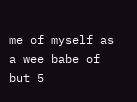me of myself as a wee babe of but 5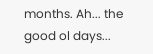months. Ah... the good ol days...